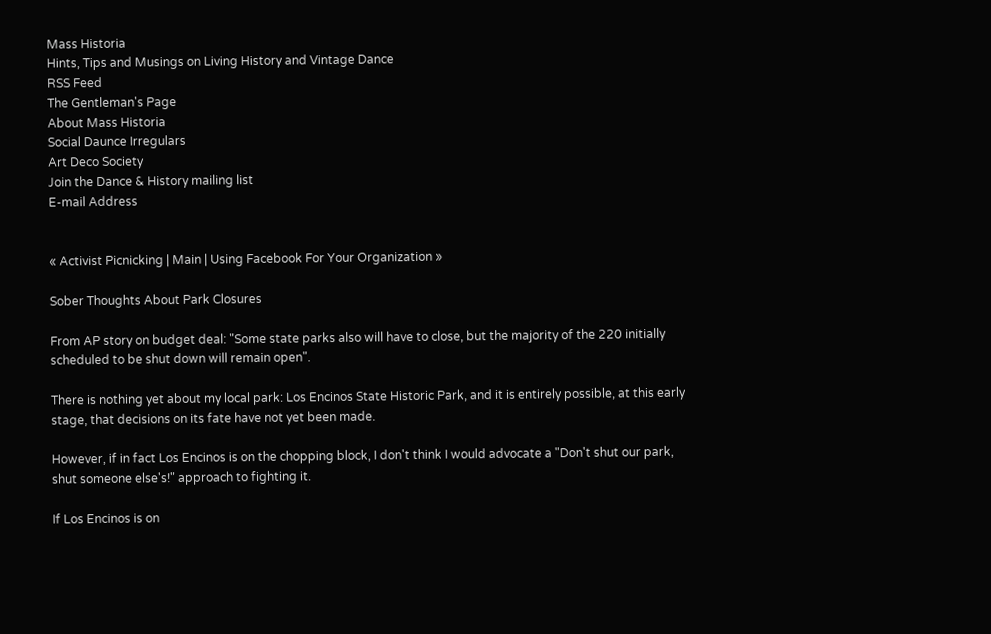Mass Historia
Hints, Tips and Musings on Living History and Vintage Dance
RSS Feed
The Gentleman's Page
About Mass Historia
Social Daunce Irregulars
Art Deco Society
Join the Dance & History mailing list
E-mail Address


« Activist Picnicking | Main | Using Facebook For Your Organization »

Sober Thoughts About Park Closures

From AP story on budget deal: "Some state parks also will have to close, but the majority of the 220 initially scheduled to be shut down will remain open".

There is nothing yet about my local park: Los Encinos State Historic Park, and it is entirely possible, at this early stage, that decisions on its fate have not yet been made.

However, if in fact Los Encinos is on the chopping block, I don't think I would advocate a "Don't shut our park, shut someone else's!" approach to fighting it.

If Los Encinos is on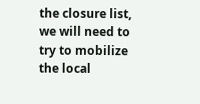the closure list, we will need to try to mobilize the local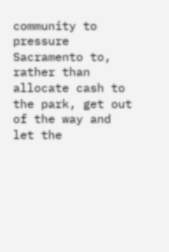community to pressure Sacramento to, rather than allocate cash to the park, get out of the way and let the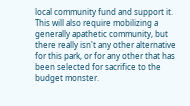local community fund and support it. This will also require mobilizing a generally apathetic community, but there really isn't any other alternative for this park, or for any other that has been selected for sacrifice to the budget monster.